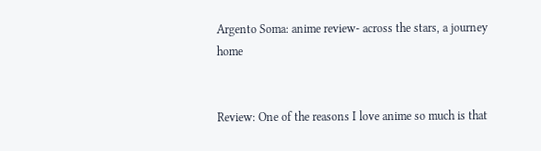Argento Soma: anime review- across the stars, a journey home


Review: One of the reasons I love anime so much is that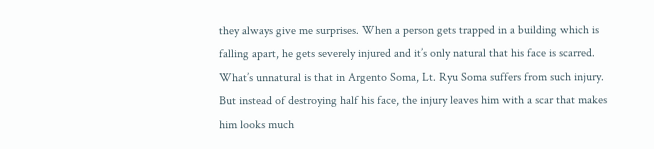they always give me surprises. When a person gets trapped in a building which is falling apart, he gets severely injured and it’s only natural that his face is scarred. What’s unnatural is that in Argento Soma, Lt. Ryu Soma suffers from such injury. But instead of destroying half his face, the injury leaves him with a scar that makes him looks much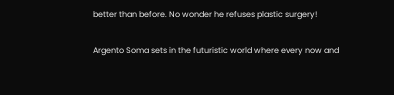better than before. No wonder he refuses plastic surgery!

Argento Soma sets in the futuristic world where every now and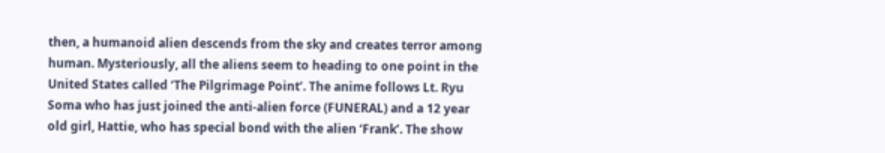then, a humanoid alien descends from the sky and creates terror among human. Mysteriously, all the aliens seem to heading to one point in the United States called ‘The Pilgrimage Point’. The anime follows Lt. Ryu Soma who has just joined the anti-alien force (FUNERAL) and a 12 year old girl, Hattie, who has special bond with the alien ‘Frank’. The show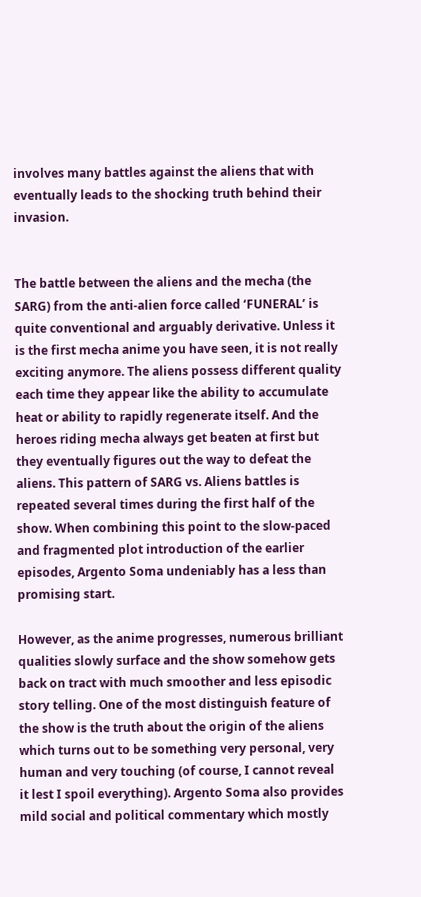involves many battles against the aliens that with eventually leads to the shocking truth behind their invasion.


The battle between the aliens and the mecha (the SARG) from the anti-alien force called ‘FUNERAL’ is quite conventional and arguably derivative. Unless it is the first mecha anime you have seen, it is not really exciting anymore. The aliens possess different quality each time they appear like the ability to accumulate heat or ability to rapidly regenerate itself. And the heroes riding mecha always get beaten at first but they eventually figures out the way to defeat the aliens. This pattern of SARG vs. Aliens battles is repeated several times during the first half of the show. When combining this point to the slow-paced and fragmented plot introduction of the earlier episodes, Argento Soma undeniably has a less than promising start.

However, as the anime progresses, numerous brilliant qualities slowly surface and the show somehow gets back on tract with much smoother and less episodic story telling. One of the most distinguish feature of the show is the truth about the origin of the aliens which turns out to be something very personal, very human and very touching (of course, I cannot reveal it lest I spoil everything). Argento Soma also provides mild social and political commentary which mostly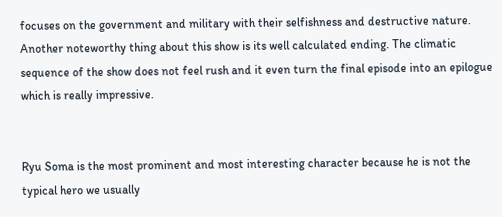focuses on the government and military with their selfishness and destructive nature. Another noteworthy thing about this show is its well calculated ending. The climatic sequence of the show does not feel rush and it even turn the final episode into an epilogue which is really impressive.


Ryu Soma is the most prominent and most interesting character because he is not the typical hero we usually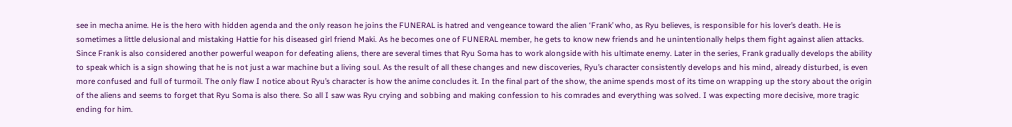see in mecha anime. He is the hero with hidden agenda and the only reason he joins the FUNERAL is hatred and vengeance toward the alien ‘Frank’ who, as Ryu believes, is responsible for his lover’s death. He is sometimes a little delusional and mistaking Hattie for his diseased girl friend Maki. As he becomes one of FUNERAL member, he gets to know new friends and he unintentionally helps them fight against alien attacks. Since Frank is also considered another powerful weapon for defeating aliens, there are several times that Ryu Soma has to work alongside with his ultimate enemy. Later in the series, Frank gradually develops the ability to speak which is a sign showing that he is not just a war machine but a living soul. As the result of all these changes and new discoveries, Ryu’s character consistently develops and his mind, already disturbed, is even more confused and full of turmoil. The only flaw I notice about Ryu’s character is how the anime concludes it. In the final part of the show, the anime spends most of its time on wrapping up the story about the origin of the aliens and seems to forget that Ryu Soma is also there. So all I saw was Ryu crying and sobbing and making confession to his comrades and everything was solved. I was expecting more decisive, more tragic ending for him.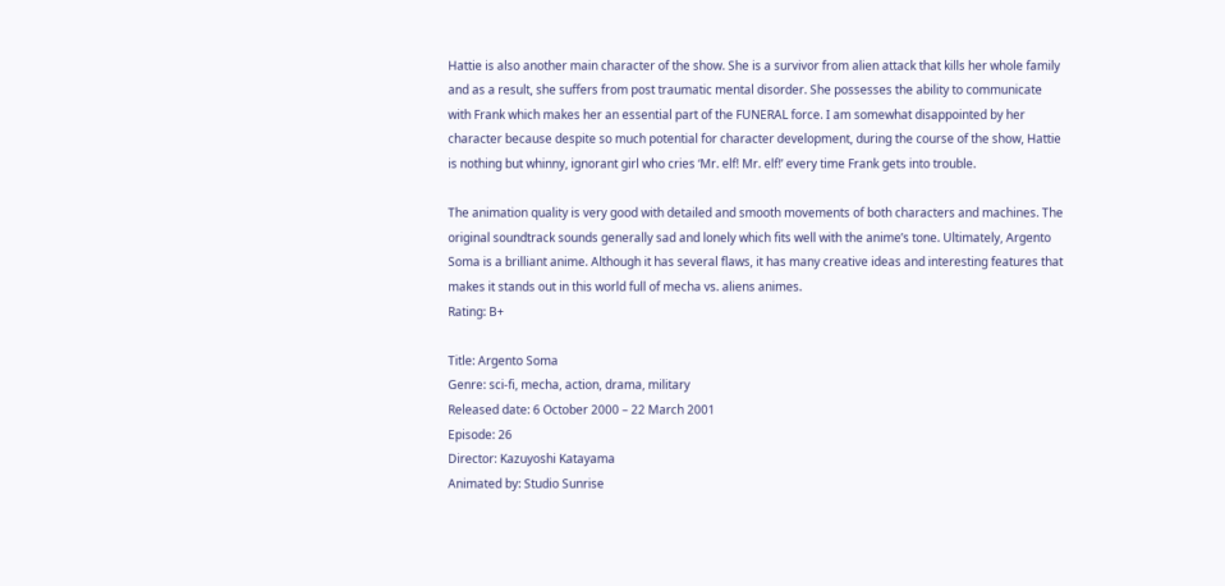Hattie is also another main character of the show. She is a survivor from alien attack that kills her whole family and as a result, she suffers from post traumatic mental disorder. She possesses the ability to communicate with Frank which makes her an essential part of the FUNERAL force. I am somewhat disappointed by her character because despite so much potential for character development, during the course of the show, Hattie is nothing but whinny, ignorant girl who cries ‘Mr. elf! Mr. elf!’ every time Frank gets into trouble.

The animation quality is very good with detailed and smooth movements of both characters and machines. The original soundtrack sounds generally sad and lonely which fits well with the anime’s tone. Ultimately, Argento Soma is a brilliant anime. Although it has several flaws, it has many creative ideas and interesting features that makes it stands out in this world full of mecha vs. aliens animes.
Rating: B+

Title: Argento Soma
Genre: sci-fi, mecha, action, drama, military
Released date: 6 October 2000 – 22 March 2001
Episode: 26
Director: Kazuyoshi Katayama
Animated by: Studio Sunrise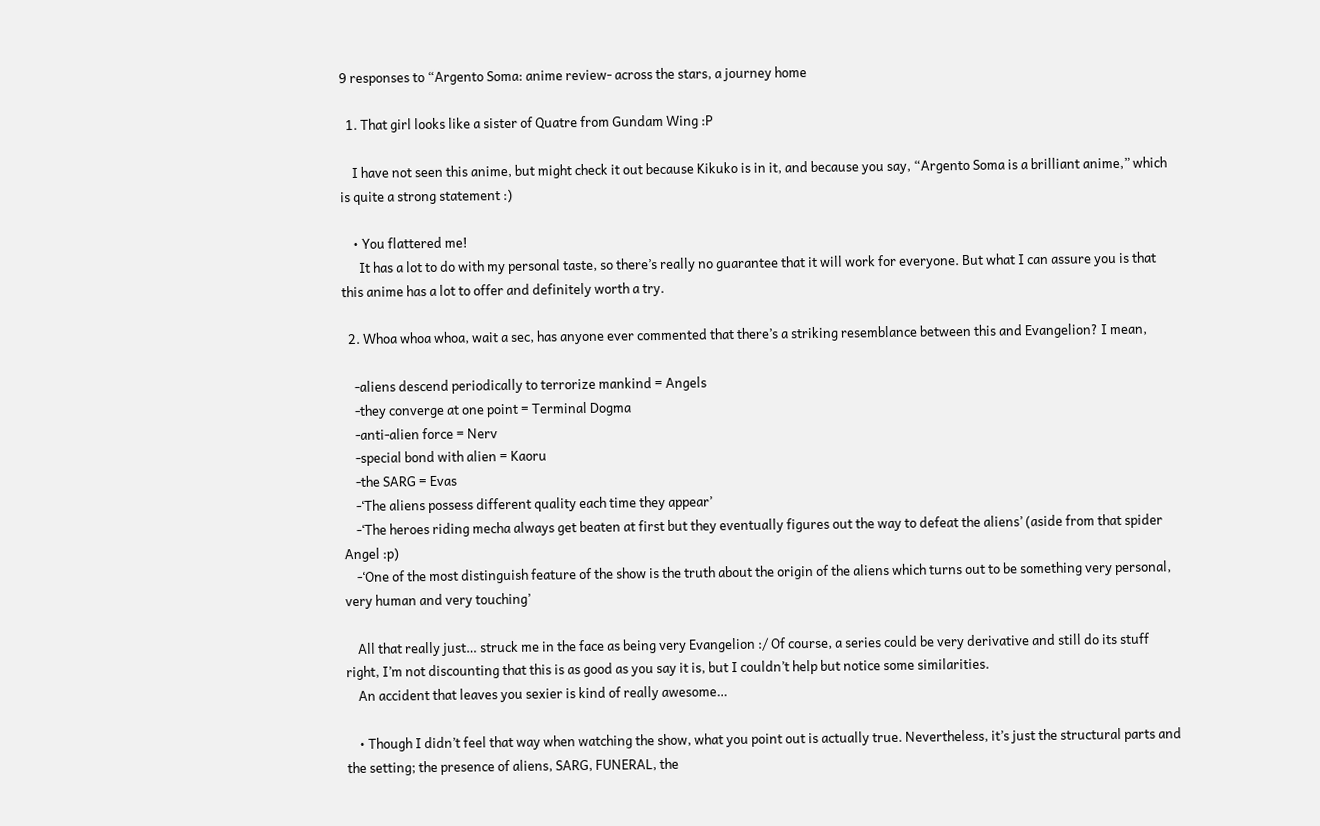9 responses to “Argento Soma: anime review- across the stars, a journey home

  1. That girl looks like a sister of Quatre from Gundam Wing :P

    I have not seen this anime, but might check it out because Kikuko is in it, and because you say, “Argento Soma is a brilliant anime,” which is quite a strong statement :)

    • You flattered me!
      It has a lot to do with my personal taste, so there’s really no guarantee that it will work for everyone. But what I can assure you is that this anime has a lot to offer and definitely worth a try.

  2. Whoa whoa whoa, wait a sec, has anyone ever commented that there’s a striking resemblance between this and Evangelion? I mean,

    -aliens descend periodically to terrorize mankind = Angels
    -they converge at one point = Terminal Dogma
    -anti-alien force = Nerv
    -special bond with alien = Kaoru
    -the SARG = Evas
    -‘The aliens possess different quality each time they appear’
    -‘The heroes riding mecha always get beaten at first but they eventually figures out the way to defeat the aliens’ (aside from that spider Angel :p)
    -‘One of the most distinguish feature of the show is the truth about the origin of the aliens which turns out to be something very personal, very human and very touching’

    All that really just… struck me in the face as being very Evangelion :/ Of course, a series could be very derivative and still do its stuff right, I’m not discounting that this is as good as you say it is, but I couldn’t help but notice some similarities.
    An accident that leaves you sexier is kind of really awesome…

    • Though I didn’t feel that way when watching the show, what you point out is actually true. Nevertheless, it’s just the structural parts and the setting; the presence of aliens, SARG, FUNERAL, the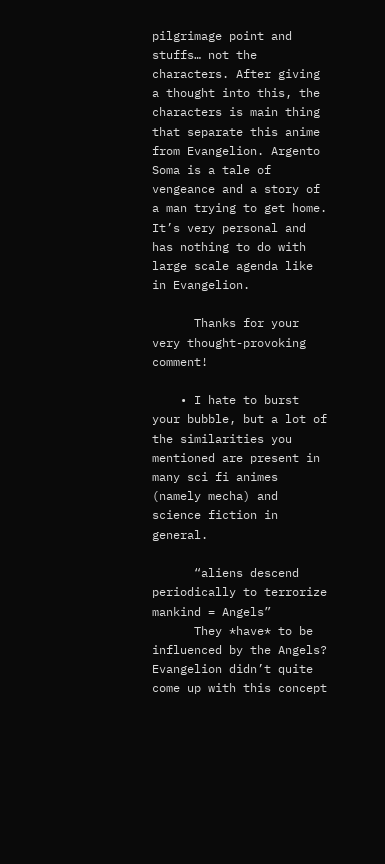pilgrimage point and stuffs… not the characters. After giving a thought into this, the characters is main thing that separate this anime from Evangelion. Argento Soma is a tale of vengeance and a story of a man trying to get home. It’s very personal and has nothing to do with large scale agenda like in Evangelion.

      Thanks for your very thought-provoking comment!

    • I hate to burst your bubble, but a lot of the similarities you mentioned are present in many sci fi animes (namely mecha) and science fiction in general.

      “aliens descend periodically to terrorize mankind = Angels”
      They *have* to be influenced by the Angels? Evangelion didn’t quite come up with this concept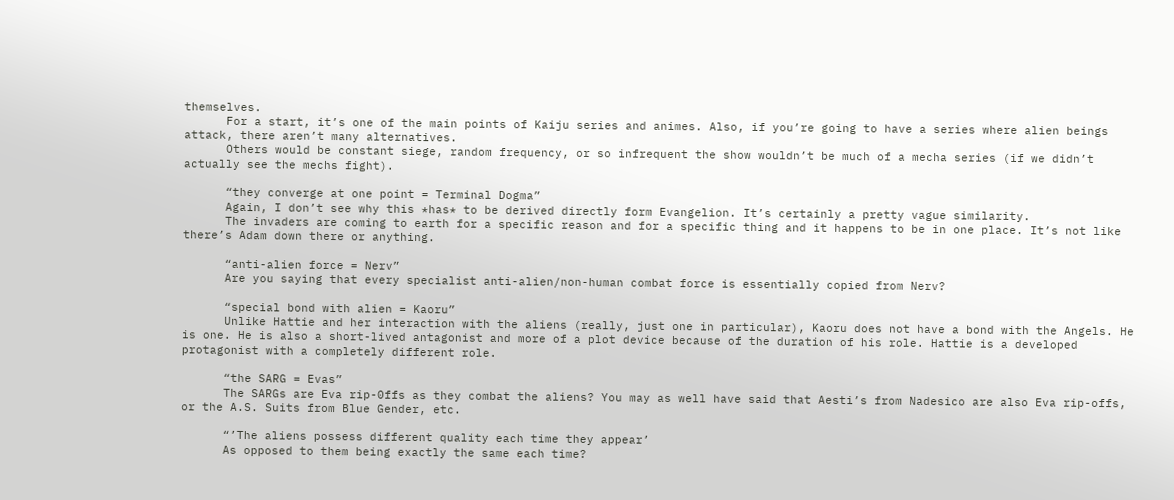themselves.
      For a start, it’s one of the main points of Kaiju series and animes. Also, if you’re going to have a series where alien beings attack, there aren’t many alternatives.
      Others would be constant siege, random frequency, or so infrequent the show wouldn’t be much of a mecha series (if we didn’t actually see the mechs fight).

      “they converge at one point = Terminal Dogma”
      Again, I don’t see why this *has* to be derived directly form Evangelion. It’s certainly a pretty vague similarity.
      The invaders are coming to earth for a specific reason and for a specific thing and it happens to be in one place. It’s not like there’s Adam down there or anything.

      “anti-alien force = Nerv”
      Are you saying that every specialist anti-alien/non-human combat force is essentially copied from Nerv?

      “special bond with alien = Kaoru”
      Unlike Hattie and her interaction with the aliens (really, just one in particular), Kaoru does not have a bond with the Angels. He is one. He is also a short-lived antagonist and more of a plot device because of the duration of his role. Hattie is a developed protagonist with a completely different role.

      “the SARG = Evas”
      The SARGs are Eva rip-0ffs as they combat the aliens? You may as well have said that Aesti’s from Nadesico are also Eva rip-offs, or the A.S. Suits from Blue Gender, etc.

      “’The aliens possess different quality each time they appear’
      As opposed to them being exactly the same each time?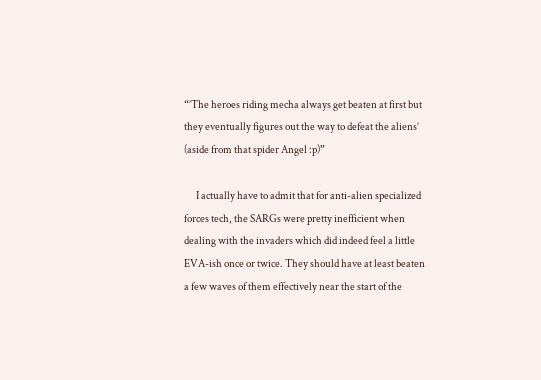“’The heroes riding mecha always get beaten at first but they eventually figures out the way to defeat the aliens’ (aside from that spider Angel :p)”

      I actually have to admit that for anti-alien specialized forces tech, the SARGs were pretty inefficient when dealing with the invaders which did indeed feel a little EVA-ish once or twice. They should have at least beaten a few waves of them effectively near the start of the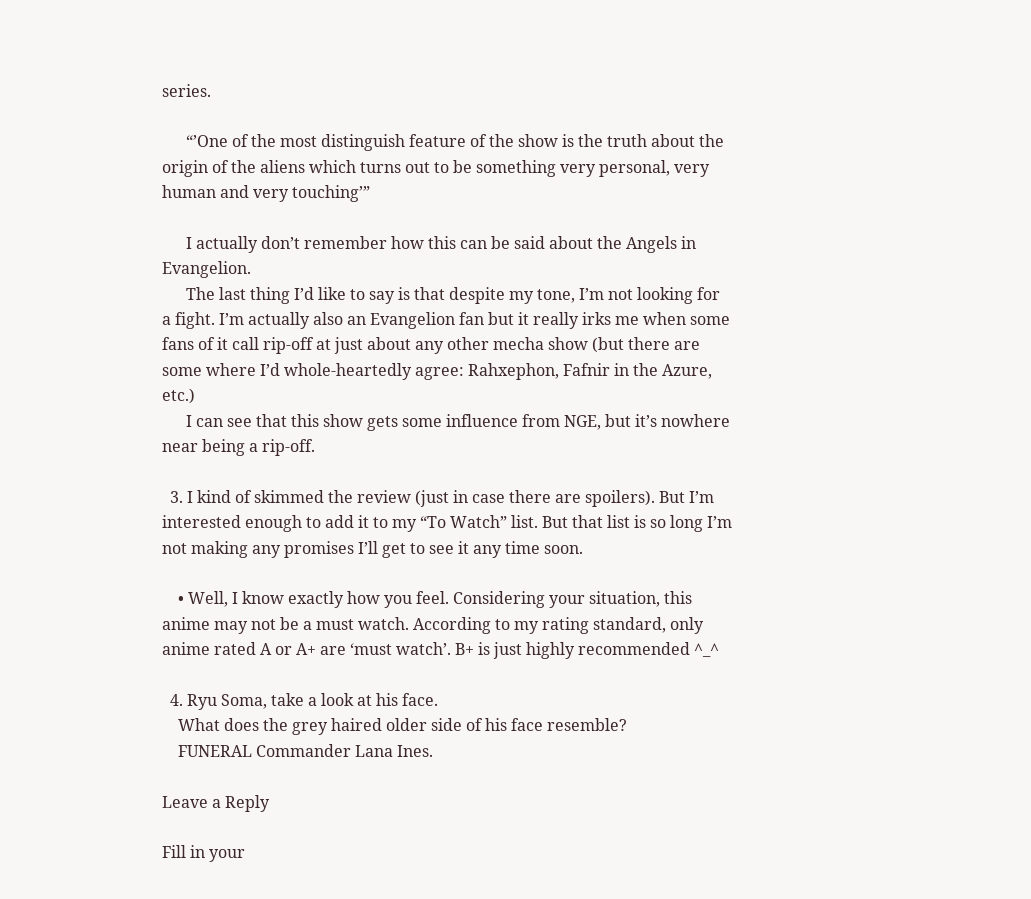series.

      “’One of the most distinguish feature of the show is the truth about the origin of the aliens which turns out to be something very personal, very human and very touching’”

      I actually don’t remember how this can be said about the Angels in Evangelion.
      The last thing I’d like to say is that despite my tone, I’m not looking for a fight. I’m actually also an Evangelion fan but it really irks me when some fans of it call rip-off at just about any other mecha show (but there are some where I’d whole-heartedly agree: Rahxephon, Fafnir in the Azure, etc.)
      I can see that this show gets some influence from NGE, but it’s nowhere near being a rip-off.

  3. I kind of skimmed the review (just in case there are spoilers). But I’m interested enough to add it to my “To Watch” list. But that list is so long I’m not making any promises I’ll get to see it any time soon.

    • Well, I know exactly how you feel. Considering your situation, this anime may not be a must watch. According to my rating standard, only anime rated A or A+ are ‘must watch’. B+ is just highly recommended ^_^

  4. Ryu Soma, take a look at his face.
    What does the grey haired older side of his face resemble?
    FUNERAL Commander Lana Ines.

Leave a Reply

Fill in your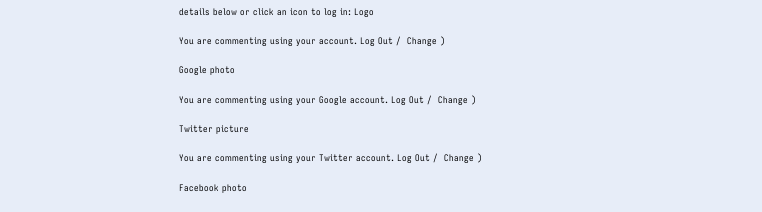details below or click an icon to log in: Logo

You are commenting using your account. Log Out /  Change )

Google photo

You are commenting using your Google account. Log Out /  Change )

Twitter picture

You are commenting using your Twitter account. Log Out /  Change )

Facebook photo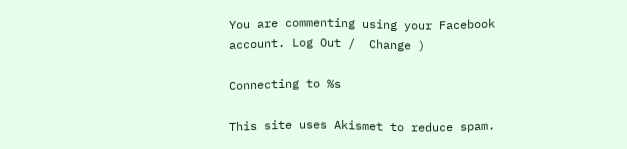You are commenting using your Facebook account. Log Out /  Change )

Connecting to %s

This site uses Akismet to reduce spam.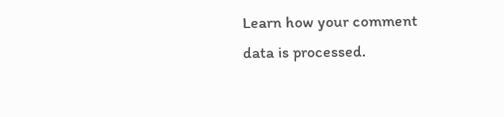Learn how your comment data is processed.